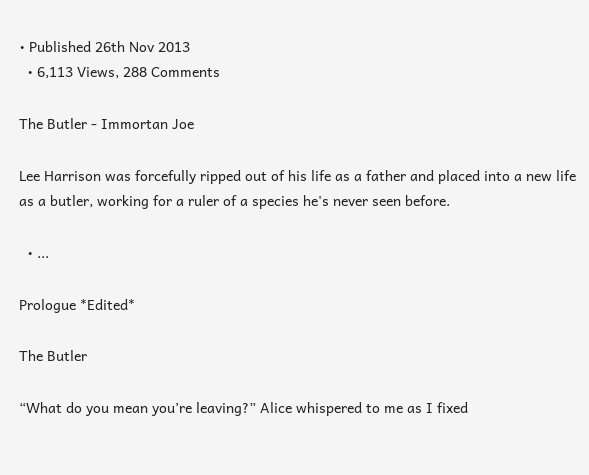• Published 26th Nov 2013
  • 6,113 Views, 288 Comments

The Butler - Immortan Joe

Lee Harrison was forcefully ripped out of his life as a father and placed into a new life as a butler, working for a ruler of a species he's never seen before.

  • ...

Prologue *Edited*

The Butler

“What do you mean you’re leaving?” Alice whispered to me as I fixed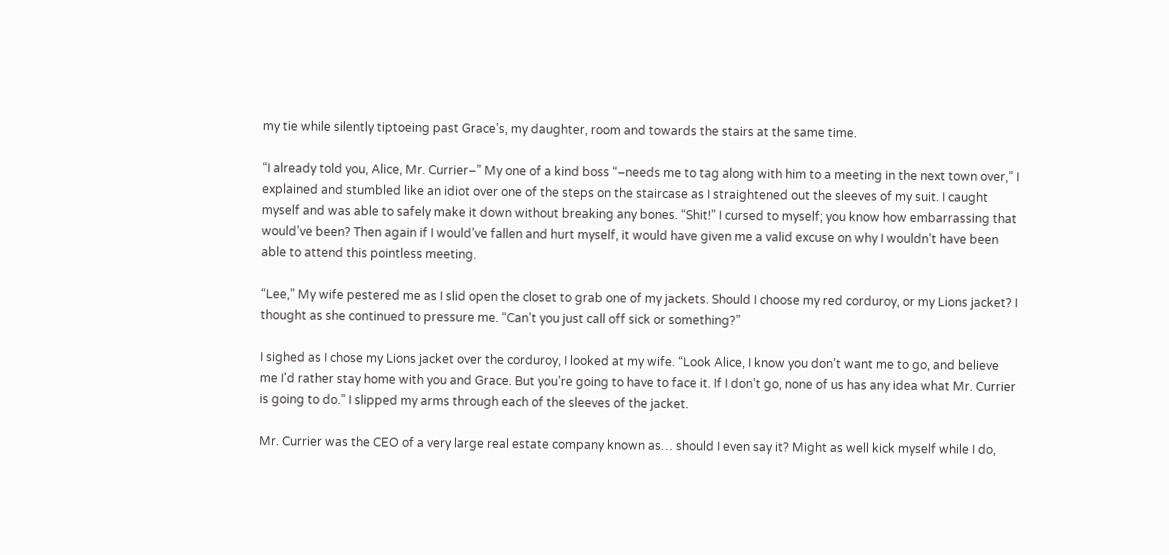my tie while silently tiptoeing past Grace’s, my daughter, room and towards the stairs at the same time.

“I already told you, Alice, Mr. Currier–” My one of a kind boss “–needs me to tag along with him to a meeting in the next town over,” I explained and stumbled like an idiot over one of the steps on the staircase as I straightened out the sleeves of my suit. I caught myself and was able to safely make it down without breaking any bones. “Shit!” I cursed to myself; you know how embarrassing that would’ve been? Then again if I would’ve fallen and hurt myself, it would have given me a valid excuse on why I wouldn’t have been able to attend this pointless meeting.

“Lee,” My wife pestered me as I slid open the closet to grab one of my jackets. Should I choose my red corduroy, or my Lions jacket? I thought as she continued to pressure me. “Can’t you just call off sick or something?”

I sighed as I chose my Lions jacket over the corduroy, I looked at my wife. “Look Alice, I know you don’t want me to go, and believe me I'd rather stay home with you and Grace. But you’re going to have to face it. If I don’t go, none of us has any idea what Mr. Currier is going to do.” I slipped my arms through each of the sleeves of the jacket.

Mr. Currier was the CEO of a very large real estate company known as… should I even say it? Might as well kick myself while I do,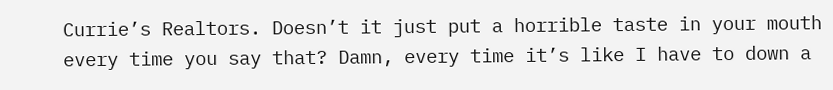Currie’s Realtors. Doesn’t it just put a horrible taste in your mouth every time you say that? Damn, every time it’s like I have to down a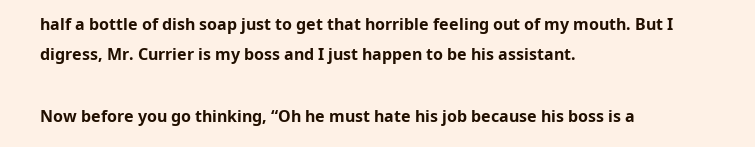half a bottle of dish soap just to get that horrible feeling out of my mouth. But I digress, Mr. Currier is my boss and I just happen to be his assistant.

Now before you go thinking, “Oh he must hate his job because his boss is a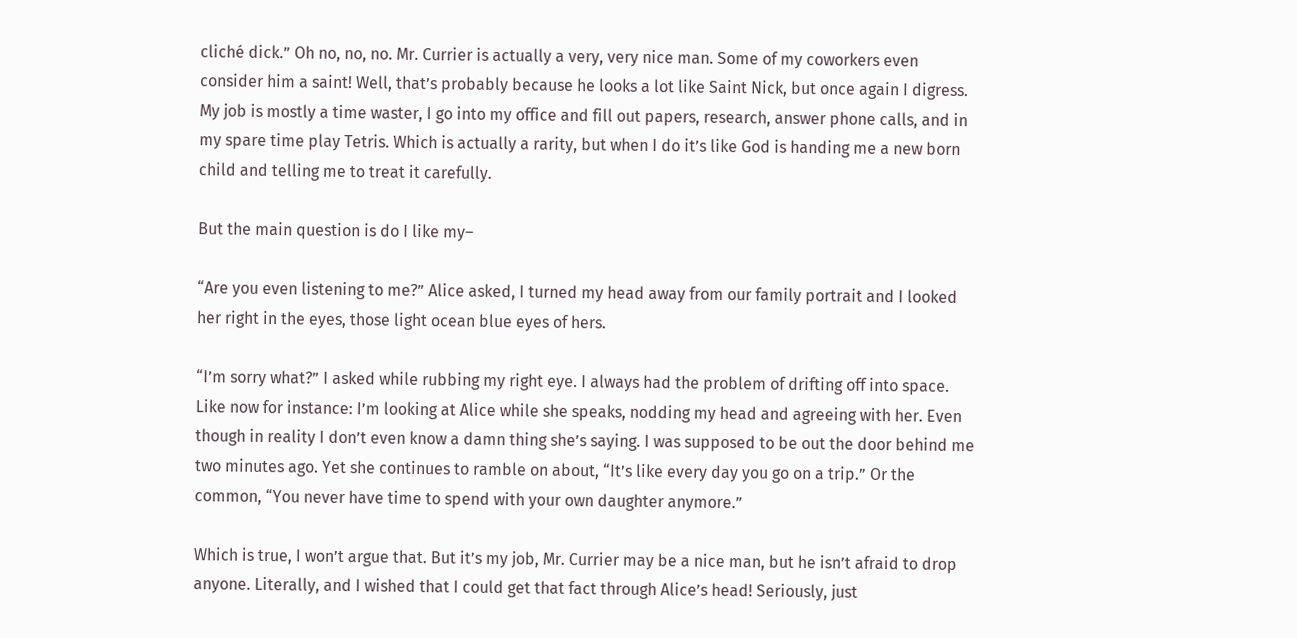cliché dick.” Oh no, no, no. Mr. Currier is actually a very, very nice man. Some of my coworkers even consider him a saint! Well, that’s probably because he looks a lot like Saint Nick, but once again I digress. My job is mostly a time waster, I go into my office and fill out papers, research, answer phone calls, and in my spare time play Tetris. Which is actually a rarity, but when I do it’s like God is handing me a new born child and telling me to treat it carefully.

But the main question is do I like my–

“Are you even listening to me?” Alice asked, I turned my head away from our family portrait and I looked her right in the eyes, those light ocean blue eyes of hers.

“I’m sorry what?” I asked while rubbing my right eye. I always had the problem of drifting off into space. Like now for instance: I’m looking at Alice while she speaks, nodding my head and agreeing with her. Even though in reality I don’t even know a damn thing she’s saying. I was supposed to be out the door behind me two minutes ago. Yet she continues to ramble on about, “It’s like every day you go on a trip.” Or the common, “You never have time to spend with your own daughter anymore.”

Which is true, I won’t argue that. But it’s my job, Mr. Currier may be a nice man, but he isn’t afraid to drop anyone. Literally, and I wished that I could get that fact through Alice’s head! Seriously, just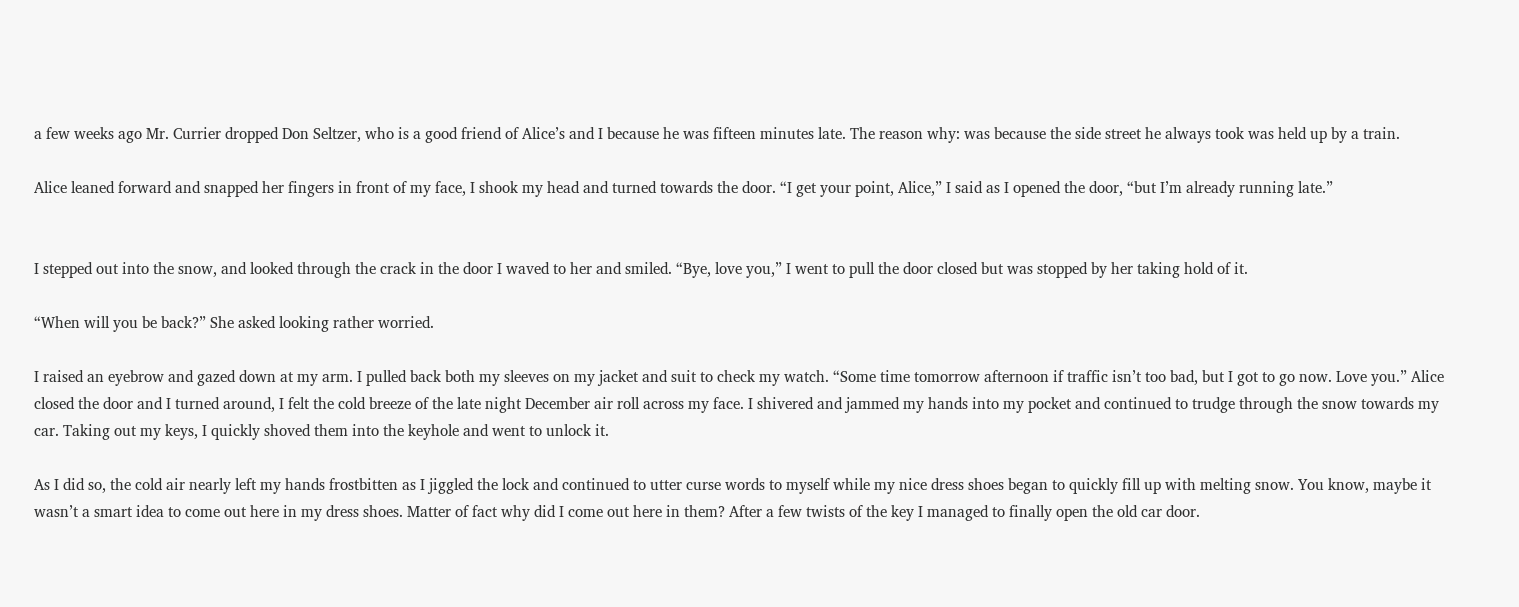a few weeks ago Mr. Currier dropped Don Seltzer, who is a good friend of Alice’s and I because he was fifteen minutes late. The reason why: was because the side street he always took was held up by a train.

Alice leaned forward and snapped her fingers in front of my face, I shook my head and turned towards the door. “I get your point, Alice,” I said as I opened the door, “but I’m already running late.”


I stepped out into the snow, and looked through the crack in the door I waved to her and smiled. “Bye, love you,” I went to pull the door closed but was stopped by her taking hold of it.

“When will you be back?” She asked looking rather worried.

I raised an eyebrow and gazed down at my arm. I pulled back both my sleeves on my jacket and suit to check my watch. “Some time tomorrow afternoon if traffic isn’t too bad, but I got to go now. Love you.” Alice closed the door and I turned around, I felt the cold breeze of the late night December air roll across my face. I shivered and jammed my hands into my pocket and continued to trudge through the snow towards my car. Taking out my keys, I quickly shoved them into the keyhole and went to unlock it.

As I did so, the cold air nearly left my hands frostbitten as I jiggled the lock and continued to utter curse words to myself while my nice dress shoes began to quickly fill up with melting snow. You know, maybe it wasn’t a smart idea to come out here in my dress shoes. Matter of fact why did I come out here in them? After a few twists of the key I managed to finally open the old car door.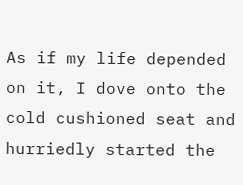As if my life depended on it, I dove onto the cold cushioned seat and hurriedly started the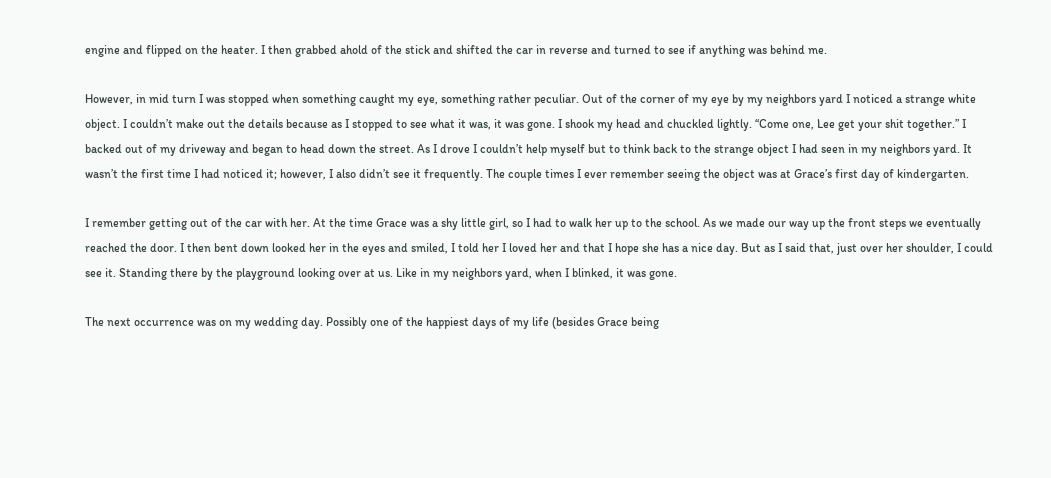engine and flipped on the heater. I then grabbed ahold of the stick and shifted the car in reverse and turned to see if anything was behind me.

However, in mid turn I was stopped when something caught my eye, something rather peculiar. Out of the corner of my eye by my neighbors yard I noticed a strange white object. I couldn’t make out the details because as I stopped to see what it was, it was gone. I shook my head and chuckled lightly. “Come one, Lee get your shit together.” I backed out of my driveway and began to head down the street. As I drove I couldn’t help myself but to think back to the strange object I had seen in my neighbors yard. It wasn’t the first time I had noticed it; however, I also didn’t see it frequently. The couple times I ever remember seeing the object was at Grace’s first day of kindergarten.

I remember getting out of the car with her. At the time Grace was a shy little girl, so I had to walk her up to the school. As we made our way up the front steps we eventually reached the door. I then bent down looked her in the eyes and smiled, I told her I loved her and that I hope she has a nice day. But as I said that, just over her shoulder, I could see it. Standing there by the playground looking over at us. Like in my neighbors yard, when I blinked, it was gone.

The next occurrence was on my wedding day. Possibly one of the happiest days of my life (besides Grace being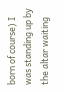born of course) I was standing up by the altar waiting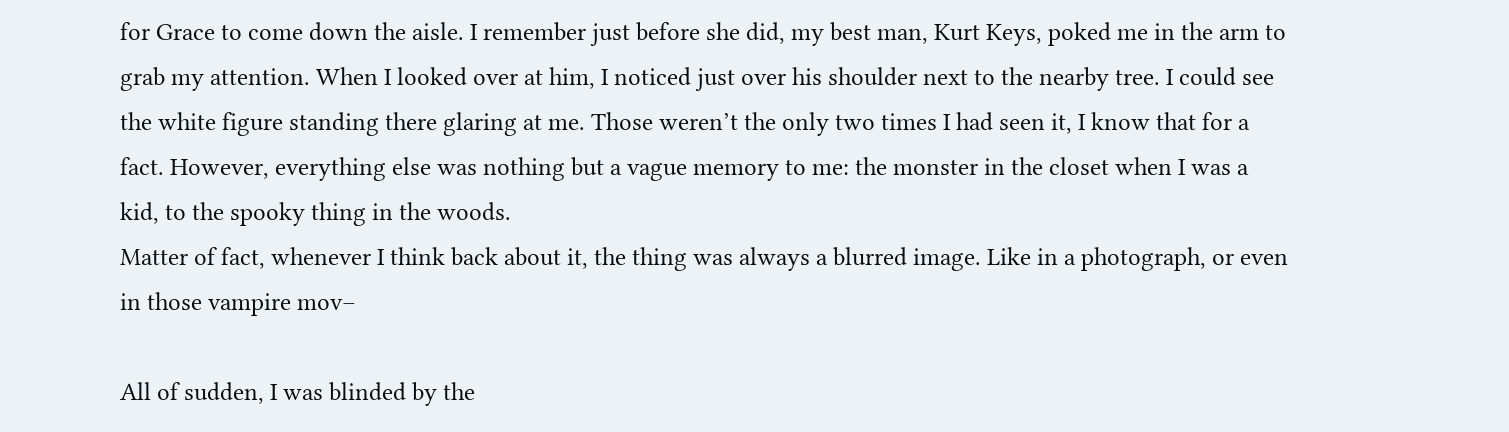for Grace to come down the aisle. I remember just before she did, my best man, Kurt Keys, poked me in the arm to grab my attention. When I looked over at him, I noticed just over his shoulder next to the nearby tree. I could see the white figure standing there glaring at me. Those weren’t the only two times I had seen it, I know that for a fact. However, everything else was nothing but a vague memory to me: the monster in the closet when I was a kid, to the spooky thing in the woods.
Matter of fact, whenever I think back about it, the thing was always a blurred image. Like in a photograph, or even in those vampire mov–

All of sudden, I was blinded by the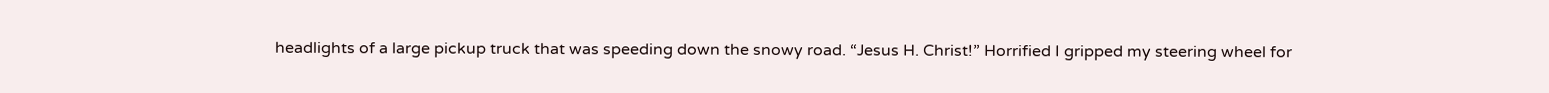headlights of a large pickup truck that was speeding down the snowy road. “Jesus H. Christ!” Horrified I gripped my steering wheel for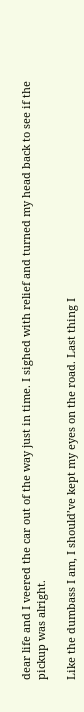dear life and I veered the car out of the way just in time. I sighed with relief and turned my head back to see if the pickup was alright.

Like the dumbass I am, I should’ve kept my eyes on the road. Last thing I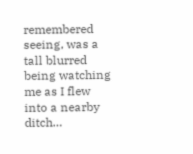remembered seeing, was a tall blurred being watching me as I flew into a nearby ditch…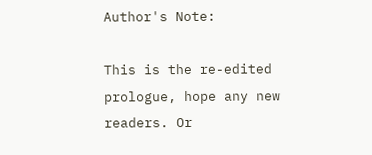Author's Note:

This is the re-edited prologue, hope any new readers. Or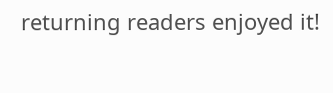returning readers enjoyed it!